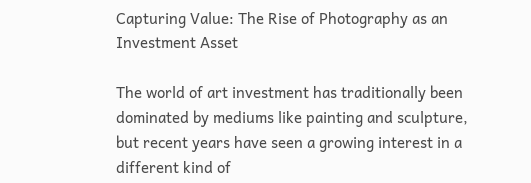Capturing Value: The Rise of Photography as an Investment Asset

The world of art investment has traditionally been dominated by mediums like painting and sculpture, but recent years have seen a growing interest in a different kind of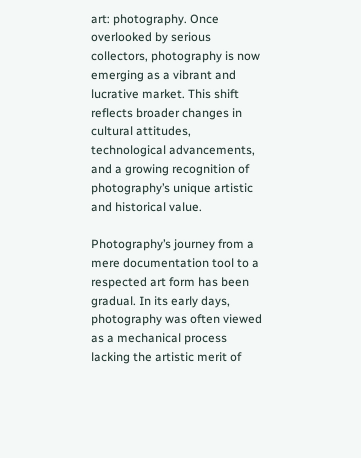art: photography. Once overlooked by serious collectors, photography is now emerging as a vibrant and lucrative market. This shift reflects broader changes in cultural attitudes, technological advancements, and a growing recognition of photography’s unique artistic and historical value.

Photography’s journey from a mere documentation tool to a respected art form has been gradual. In its early days, photography was often viewed as a mechanical process lacking the artistic merit of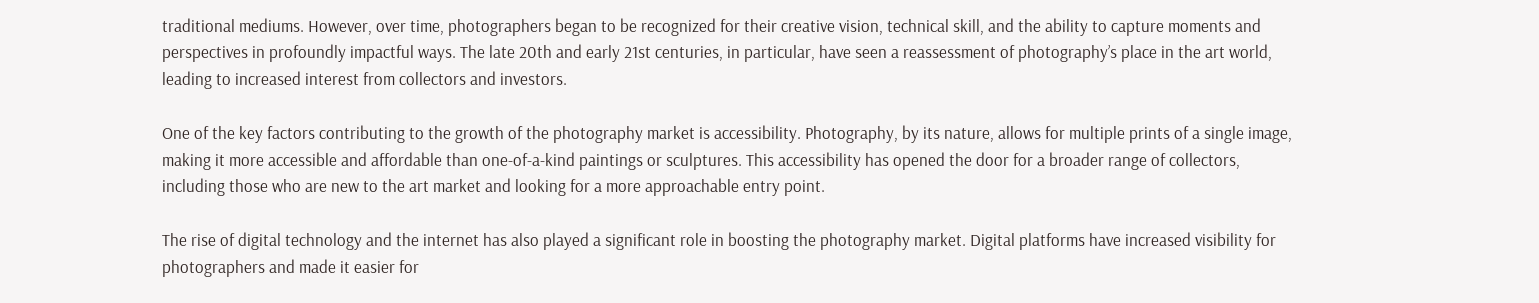traditional mediums. However, over time, photographers began to be recognized for their creative vision, technical skill, and the ability to capture moments and perspectives in profoundly impactful ways. The late 20th and early 21st centuries, in particular, have seen a reassessment of photography’s place in the art world, leading to increased interest from collectors and investors.

One of the key factors contributing to the growth of the photography market is accessibility. Photography, by its nature, allows for multiple prints of a single image, making it more accessible and affordable than one-of-a-kind paintings or sculptures. This accessibility has opened the door for a broader range of collectors, including those who are new to the art market and looking for a more approachable entry point.

The rise of digital technology and the internet has also played a significant role in boosting the photography market. Digital platforms have increased visibility for photographers and made it easier for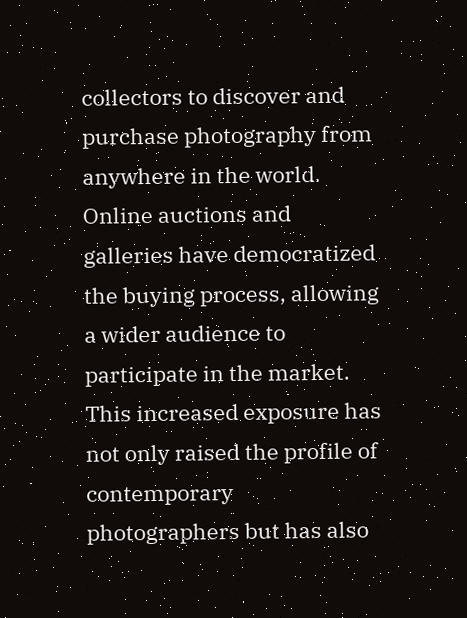collectors to discover and purchase photography from anywhere in the world. Online auctions and galleries have democratized the buying process, allowing a wider audience to participate in the market. This increased exposure has not only raised the profile of contemporary photographers but has also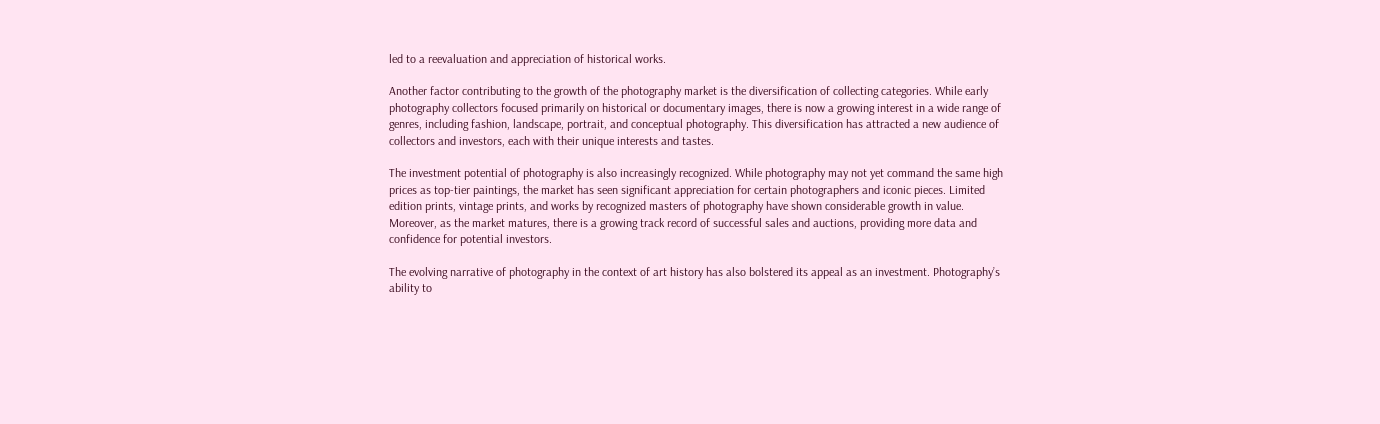led to a reevaluation and appreciation of historical works.

Another factor contributing to the growth of the photography market is the diversification of collecting categories. While early photography collectors focused primarily on historical or documentary images, there is now a growing interest in a wide range of genres, including fashion, landscape, portrait, and conceptual photography. This diversification has attracted a new audience of collectors and investors, each with their unique interests and tastes.

The investment potential of photography is also increasingly recognized. While photography may not yet command the same high prices as top-tier paintings, the market has seen significant appreciation for certain photographers and iconic pieces. Limited edition prints, vintage prints, and works by recognized masters of photography have shown considerable growth in value. Moreover, as the market matures, there is a growing track record of successful sales and auctions, providing more data and confidence for potential investors.

The evolving narrative of photography in the context of art history has also bolstered its appeal as an investment. Photography’s ability to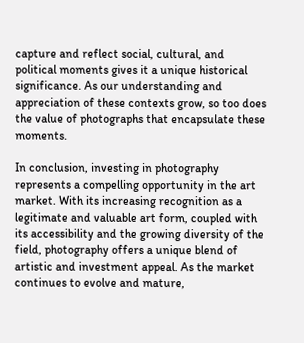capture and reflect social, cultural, and political moments gives it a unique historical significance. As our understanding and appreciation of these contexts grow, so too does the value of photographs that encapsulate these moments.

In conclusion, investing in photography represents a compelling opportunity in the art market. With its increasing recognition as a legitimate and valuable art form, coupled with its accessibility and the growing diversity of the field, photography offers a unique blend of artistic and investment appeal. As the market continues to evolve and mature,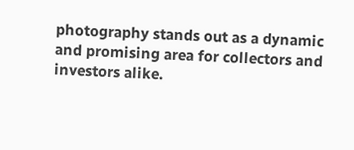photography stands out as a dynamic and promising area for collectors and investors alike.